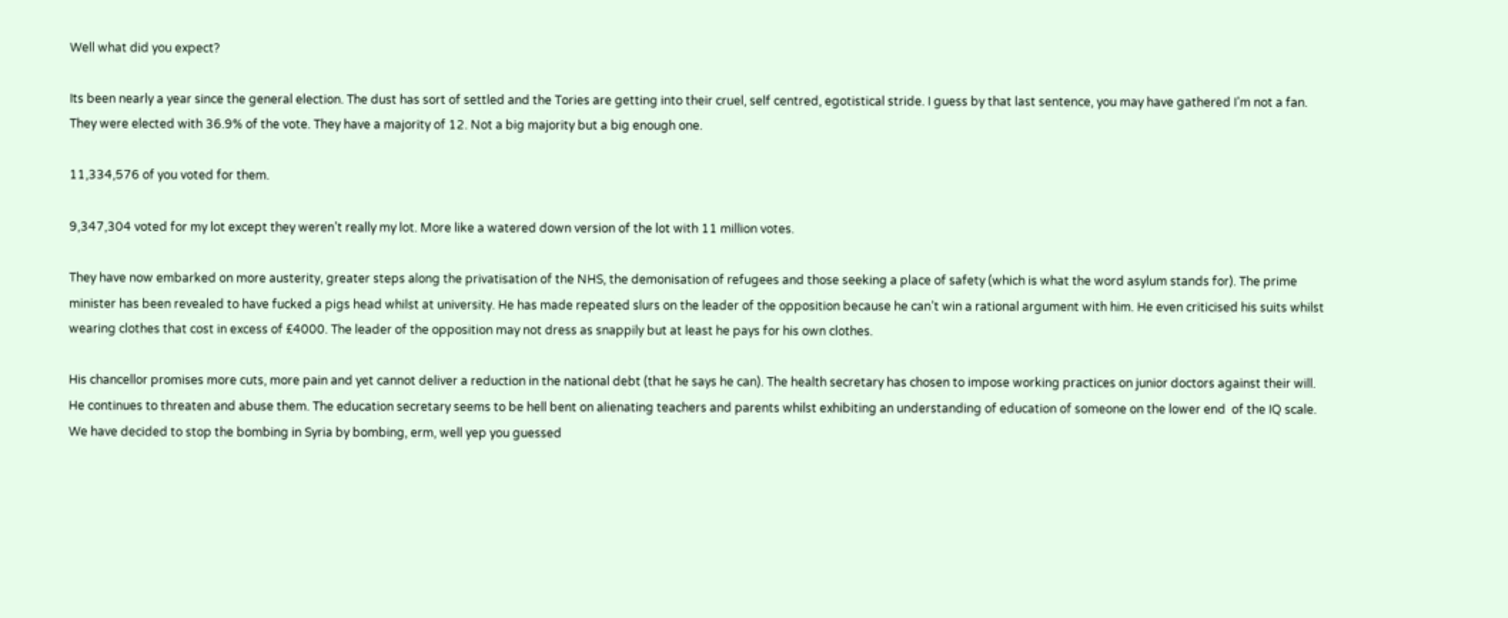Well what did you expect?

Its been nearly a year since the general election. The dust has sort of settled and the Tories are getting into their cruel, self centred, egotistical stride. I guess by that last sentence, you may have gathered I’m not a fan. They were elected with 36.9% of the vote. They have a majority of 12. Not a big majority but a big enough one.

11,334,576 of you voted for them.

9,347,304 voted for my lot except they weren’t really my lot. More like a watered down version of the lot with 11 million votes.

They have now embarked on more austerity, greater steps along the privatisation of the NHS, the demonisation of refugees and those seeking a place of safety (which is what the word asylum stands for). The prime minister has been revealed to have fucked a pigs head whilst at university. He has made repeated slurs on the leader of the opposition because he can’t win a rational argument with him. He even criticised his suits whilst wearing clothes that cost in excess of £4000. The leader of the opposition may not dress as snappily but at least he pays for his own clothes.

His chancellor promises more cuts, more pain and yet cannot deliver a reduction in the national debt (that he says he can). The health secretary has chosen to impose working practices on junior doctors against their will. He continues to threaten and abuse them. The education secretary seems to be hell bent on alienating teachers and parents whilst exhibiting an understanding of education of someone on the lower end  of the IQ scale. We have decided to stop the bombing in Syria by bombing, erm, well yep you guessed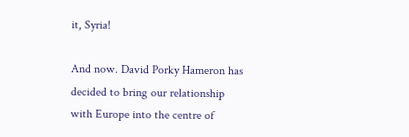it, Syria!

And now. David Porky Hameron has decided to bring our relationship with Europe into the centre of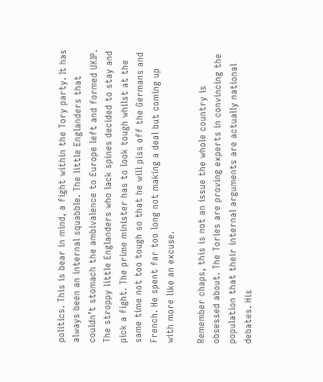politics. This is bear in mind, a fight within the Tory party. It has always been an internal squabble. The little Englanders that couldn’t stomach the ambivalence to Europe left and formed UKIP. The stroppy little Englanders who lack spines decided to stay and pick a fight. The prime minister has to look tough whilst at the same time not too tough so that he will piss off the Germans and French. He spent far too long not making a deal but coming up with more like an excuse.

Remember chaps, this is not an issue the whole country is obsessed about. The Tories are proving experts in convincing the population that their internal arguments are actually national debates. His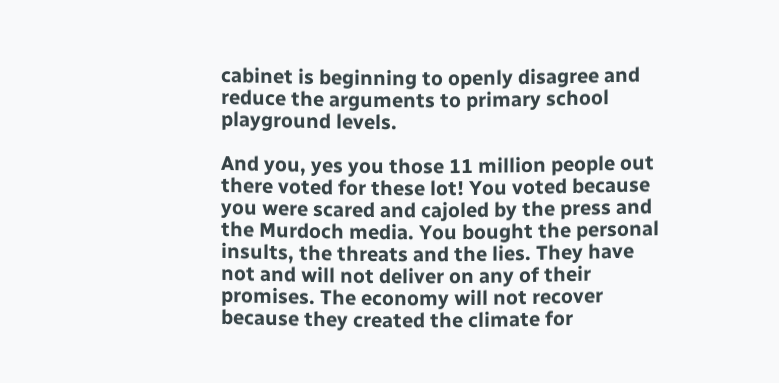cabinet is beginning to openly disagree and reduce the arguments to primary school playground levels.

And you, yes you those 11 million people out there voted for these lot! You voted because you were scared and cajoled by the press and the Murdoch media. You bought the personal insults, the threats and the lies. They have not and will not deliver on any of their promises. The economy will not recover because they created the climate for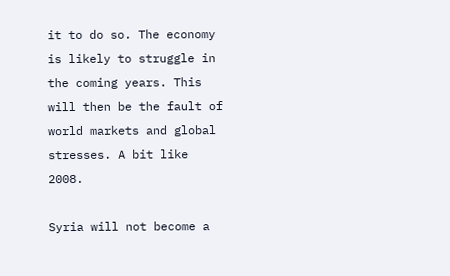it to do so. The economy is likely to struggle in the coming years. This will then be the fault of world markets and global stresses. A bit like 2008.

Syria will not become a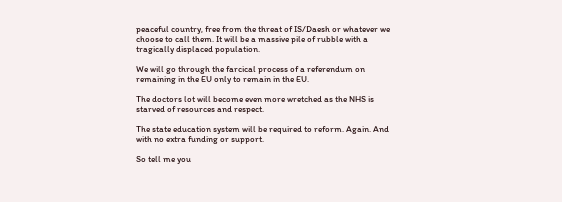peaceful country, free from the threat of IS/Daesh or whatever we choose to call them. It will be a massive pile of rubble with a tragically displaced population.

We will go through the farcical process of a referendum on remaining in the EU only to remain in the EU.

The doctors lot will become even more wretched as the NHS is starved of resources and respect.

The state education system will be required to reform. Again. And with no extra funding or support.

So tell me you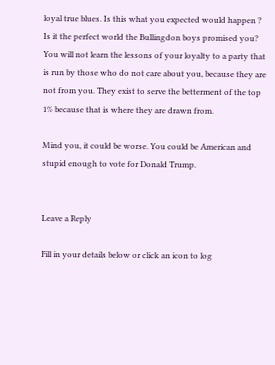loyal true blues. Is this what you expected would happen ? Is it the perfect world the Bullingdon boys promised you? You will not learn the lessons of your loyalty to a party that is run by those who do not care about you, because they are not from you. They exist to serve the betterment of the top 1% because that is where they are drawn from.

Mind you, it could be worse. You could be American and stupid enough to vote for Donald Trump.


Leave a Reply

Fill in your details below or click an icon to log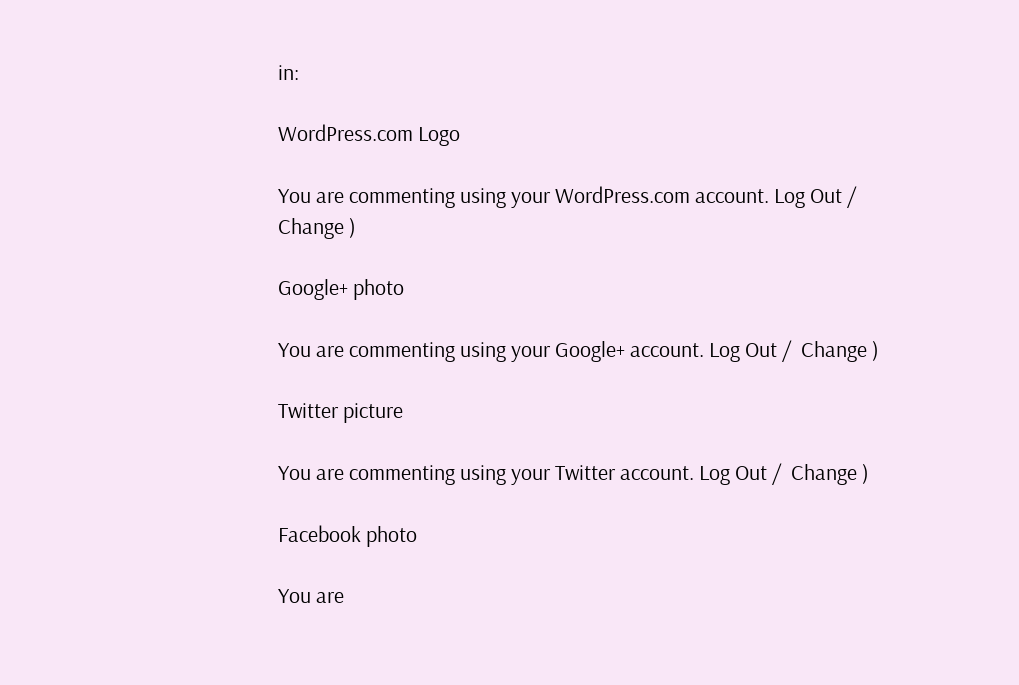in:

WordPress.com Logo

You are commenting using your WordPress.com account. Log Out /  Change )

Google+ photo

You are commenting using your Google+ account. Log Out /  Change )

Twitter picture

You are commenting using your Twitter account. Log Out /  Change )

Facebook photo

You are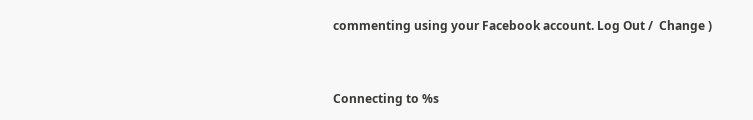commenting using your Facebook account. Log Out /  Change )


Connecting to %s